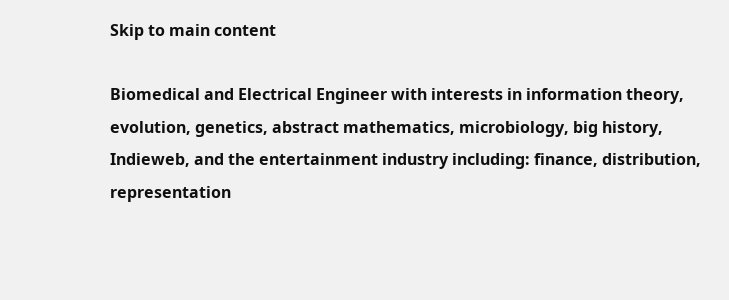Skip to main content

Biomedical and Electrical Engineer with interests in information theory, evolution, genetics, abstract mathematics, microbiology, big history, Indieweb, and the entertainment industry including: finance, distribution, representation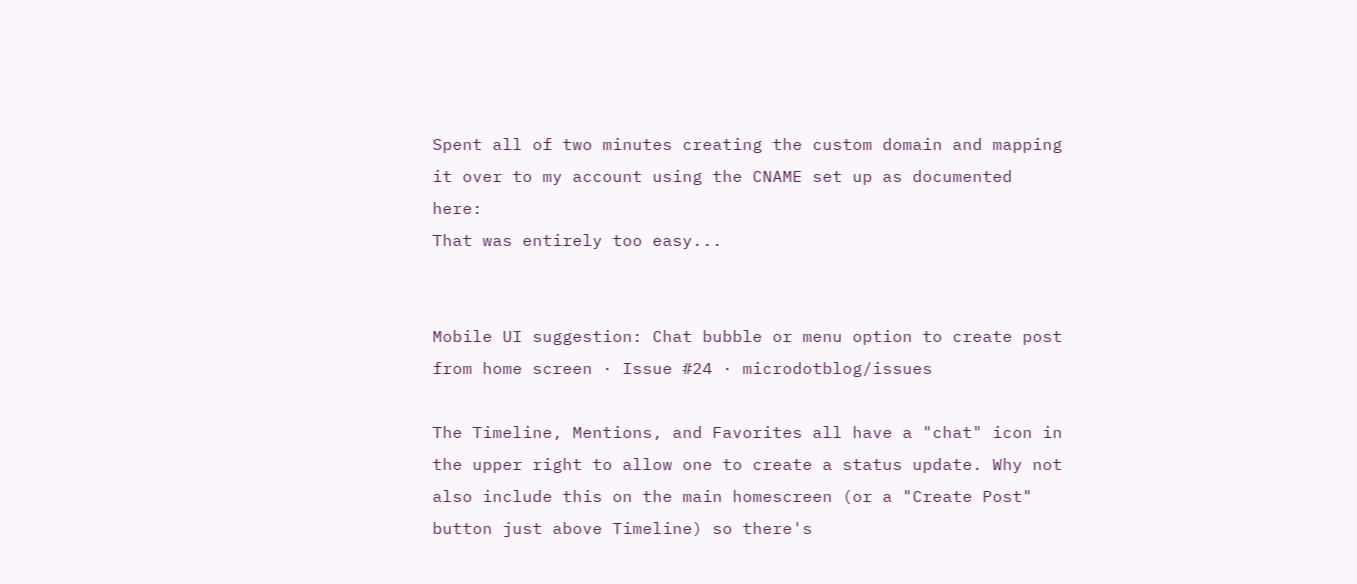Spent all of two minutes creating the custom domain and mapping it over to my account using the CNAME set up as documented here:
That was entirely too easy...


Mobile UI suggestion: Chat bubble or menu option to create post from home screen · Issue #24 · microdotblog/issues

The Timeline, Mentions, and Favorites all have a "chat" icon in the upper right to allow one to create a status update. Why not also include this on the main homescreen (or a "Create Post" button just above Timeline) so there's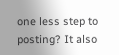one less step to posting? It also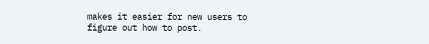makes it easier for new users to figure out how to post.